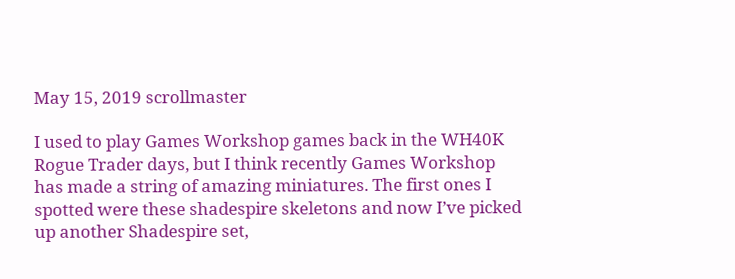May 15, 2019 scrollmaster

I used to play Games Workshop games back in the WH40K Rogue Trader days, but I think recently Games Workshop has made a string of amazing miniatures. The first ones I spotted were these shadespire skeletons and now I’ve picked up another Shadespire set,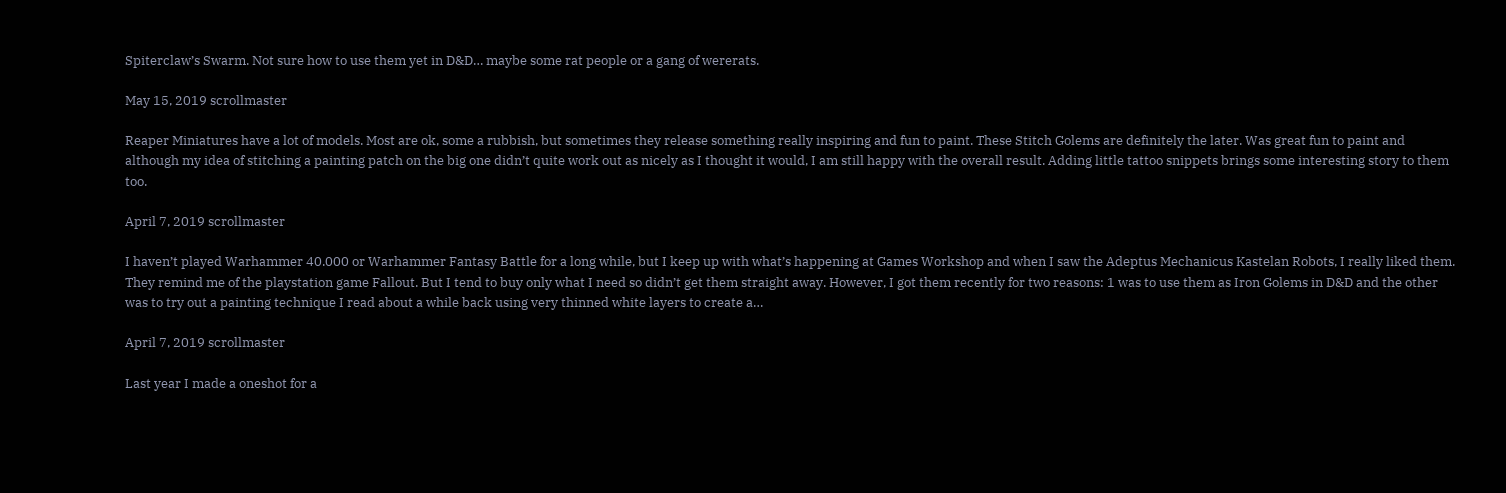Spiterclaw’s Swarm. Not sure how to use them yet in D&D… maybe some rat people or a gang of wererats.

May 15, 2019 scrollmaster

Reaper Miniatures have a lot of models. Most are ok, some a rubbish, but sometimes they release something really inspiring and fun to paint. These Stitch Golems are definitely the later. Was great fun to paint and although my idea of stitching a painting patch on the big one didn’t quite work out as nicely as I thought it would, I am still happy with the overall result. Adding little tattoo snippets brings some interesting story to them too.

April 7, 2019 scrollmaster

I haven’t played Warhammer 40.000 or Warhammer Fantasy Battle for a long while, but I keep up with what’s happening at Games Workshop and when I saw the Adeptus Mechanicus Kastelan Robots, I really liked them. They remind me of the playstation game Fallout. But I tend to buy only what I need so didn’t get them straight away. However, I got them recently for two reasons: 1 was to use them as Iron Golems in D&D and the other was to try out a painting technique I read about a while back using very thinned white layers to create a…

April 7, 2019 scrollmaster

Last year I made a oneshot for a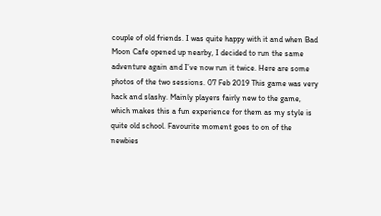couple of old friends. I was quite happy with it and when Bad Moon Cafe opened up nearby, I decided to run the same adventure again and I’ve now run it twice. Here are some photos of the two sessions. 07 Feb 2019 This game was very hack and slashy. Mainly players fairly new to the game, which makes this a fun experience for them as my style is quite old school. Favourite moment goes to on of the newbies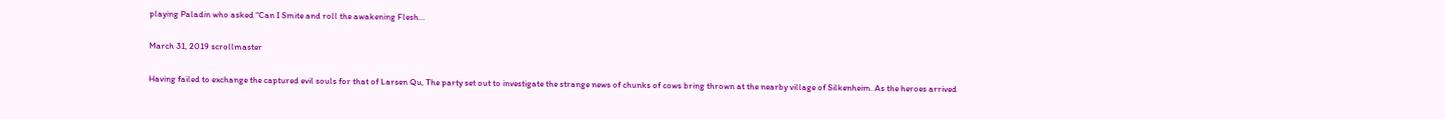playing Paladin who asked “Can I Smite and roll the awakening Flesh…

March 31, 2019 scrollmaster

Having failed to exchange the captured evil souls for that of Larsen Qu, The party set out to investigate the strange news of chunks of cows bring thrown at the nearby village of Silkenheim. As the heroes arrived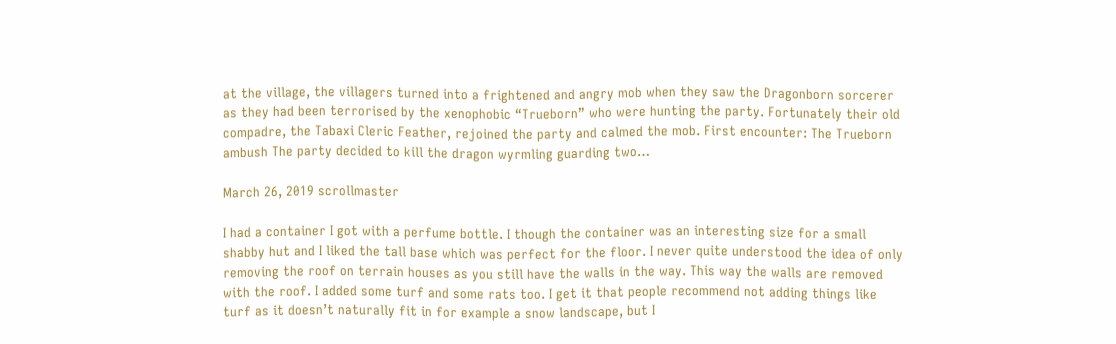at the village, the villagers turned into a frightened and angry mob when they saw the Dragonborn sorcerer as they had been terrorised by the xenophobic “Trueborn” who were hunting the party. Fortunately their old compadre, the Tabaxi Cleric Feather, rejoined the party and calmed the mob. First encounter: The Trueborn ambush The party decided to kill the dragon wyrmling guarding two…

March 26, 2019 scrollmaster

I had a container I got with a perfume bottle. I though the container was an interesting size for a small shabby hut and I liked the tall base which was perfect for the floor. I never quite understood the idea of only removing the roof on terrain houses as you still have the walls in the way. This way the walls are removed with the roof. I added some turf and some rats too. I get it that people recommend not adding things like turf as it doesn’t naturally fit in for example a snow landscape, but I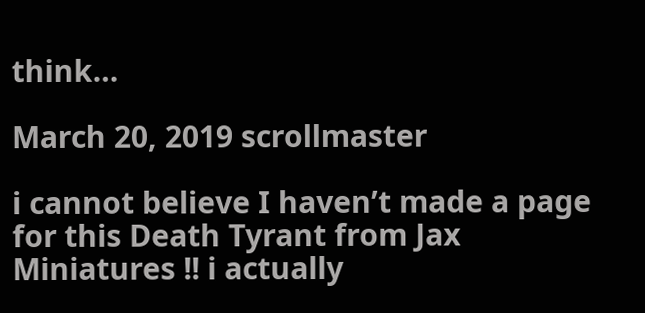think…

March 20, 2019 scrollmaster

i cannot believe I haven’t made a page for this Death Tyrant from Jax Miniatures !! i actually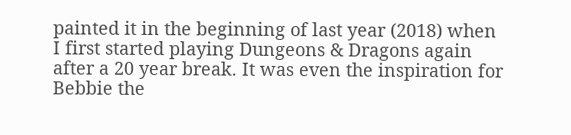painted it in the beginning of last year (2018) when I first started playing Dungeons & Dragons again after a 20 year break. It was even the inspiration for Bebbie the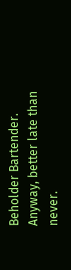Beholder Bartender. Anyway, better late than never.